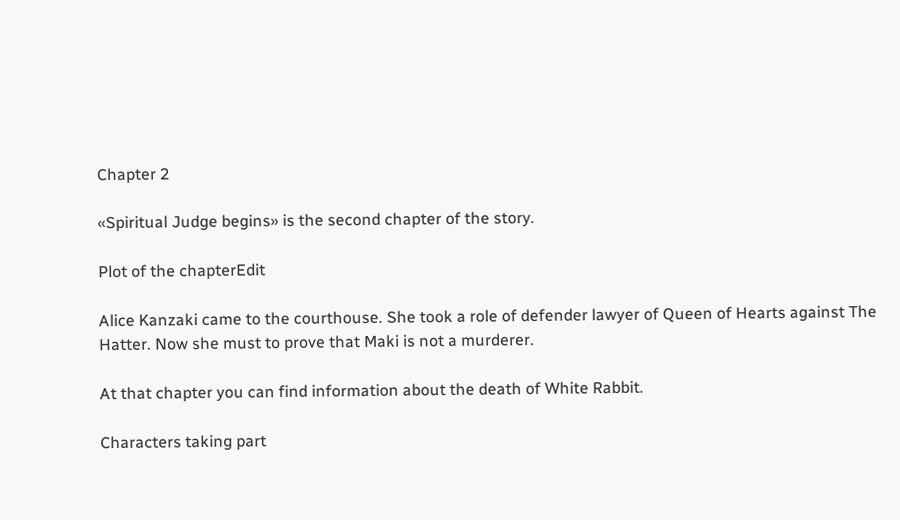Chapter 2

«Spiritual Judge begins» is the second chapter of the story.

Plot of the chapterEdit

Alice Kanzaki came to the courthouse. She took a role of defender lawyer of Queen of Hearts against The Hatter. Now she must to prove that Maki is not a murderer.

At that chapter you can find information about the death of White Rabbit.

Characters taking part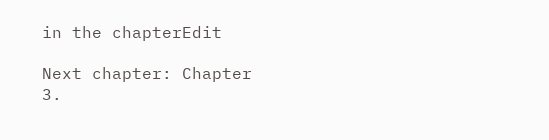in the chapterEdit

Next chapter: Chapter 3.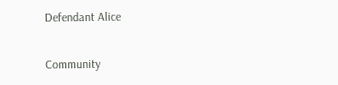Defendant Alice

Community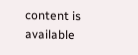content is available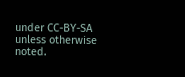under CC-BY-SA unless otherwise noted.